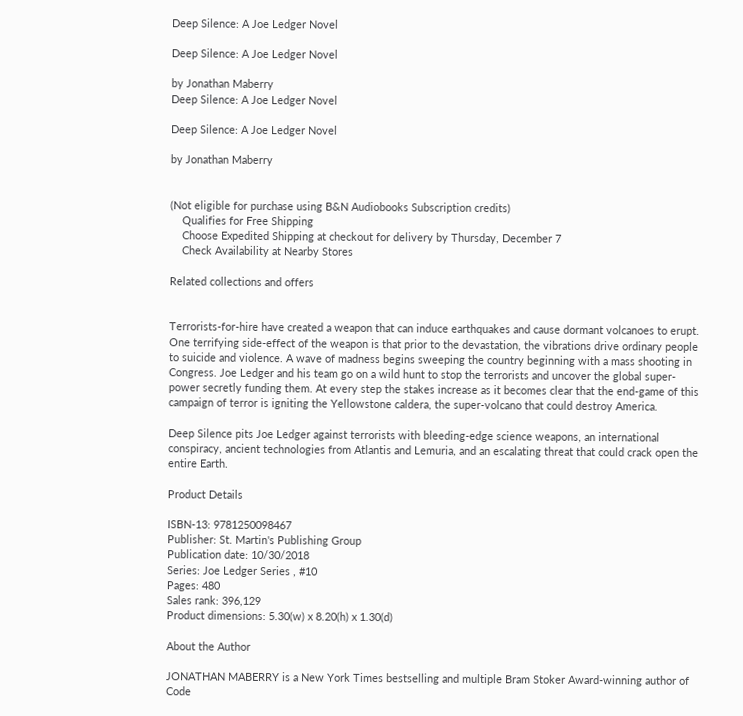Deep Silence: A Joe Ledger Novel

Deep Silence: A Joe Ledger Novel

by Jonathan Maberry
Deep Silence: A Joe Ledger Novel

Deep Silence: A Joe Ledger Novel

by Jonathan Maberry


(Not eligible for purchase using B&N Audiobooks Subscription credits)
    Qualifies for Free Shipping
    Choose Expedited Shipping at checkout for delivery by Thursday, December 7
    Check Availability at Nearby Stores

Related collections and offers


Terrorists-for-hire have created a weapon that can induce earthquakes and cause dormant volcanoes to erupt. One terrifying side-effect of the weapon is that prior to the devastation, the vibrations drive ordinary people to suicide and violence. A wave of madness begins sweeping the country beginning with a mass shooting in Congress. Joe Ledger and his team go on a wild hunt to stop the terrorists and uncover the global super-power secretly funding them. At every step the stakes increase as it becomes clear that the end-game of this campaign of terror is igniting the Yellowstone caldera, the super-volcano that could destroy America.

Deep Silence pits Joe Ledger against terrorists with bleeding-edge science weapons, an international conspiracy, ancient technologies from Atlantis and Lemuria, and an escalating threat that could crack open the entire Earth.

Product Details

ISBN-13: 9781250098467
Publisher: St. Martin's Publishing Group
Publication date: 10/30/2018
Series: Joe Ledger Series , #10
Pages: 480
Sales rank: 396,129
Product dimensions: 5.30(w) x 8.20(h) x 1.30(d)

About the Author

JONATHAN MABERRY is a New York Times bestselling and multiple Bram Stoker Award-winning author of Code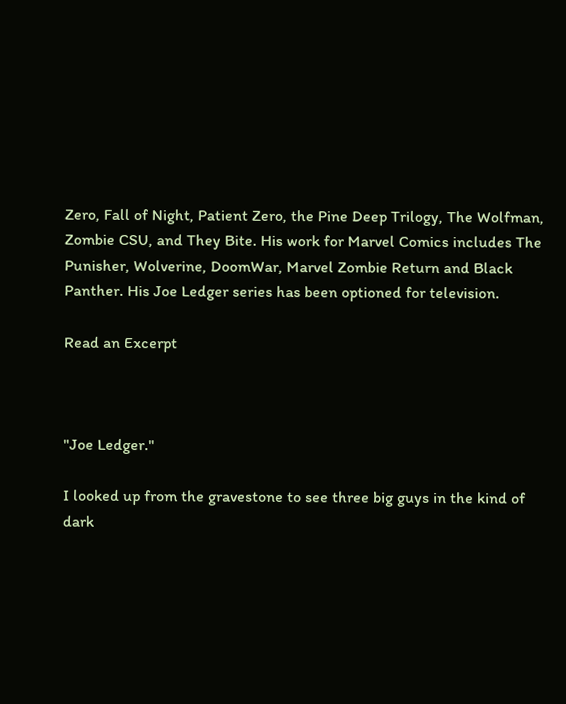Zero, Fall of Night, Patient Zero, the Pine Deep Trilogy, The Wolfman, Zombie CSU, and They Bite. His work for Marvel Comics includes The Punisher, Wolverine, DoomWar, Marvel Zombie Return and Black Panther. His Joe Ledger series has been optioned for television.

Read an Excerpt



"Joe Ledger."

I looked up from the gravestone to see three big guys in the kind of dark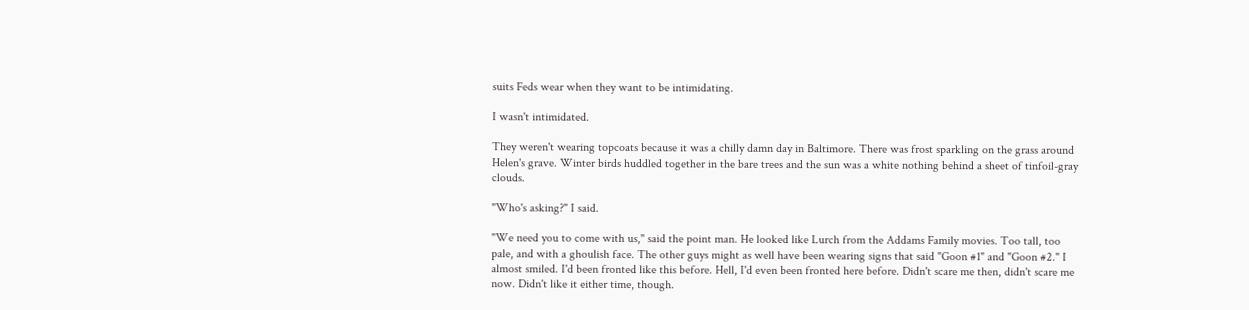suits Feds wear when they want to be intimidating.

I wasn't intimidated.

They weren't wearing topcoats because it was a chilly damn day in Baltimore. There was frost sparkling on the grass around Helen's grave. Winter birds huddled together in the bare trees and the sun was a white nothing behind a sheet of tinfoil-gray clouds.

"Who's asking?" I said.

"We need you to come with us," said the point man. He looked like Lurch from the Addams Family movies. Too tall, too pale, and with a ghoulish face. The other guys might as well have been wearing signs that said "Goon #1" and "Goon #2." I almost smiled. I'd been fronted like this before. Hell, I'd even been fronted here before. Didn't scare me then, didn't scare me now. Didn't like it either time, though.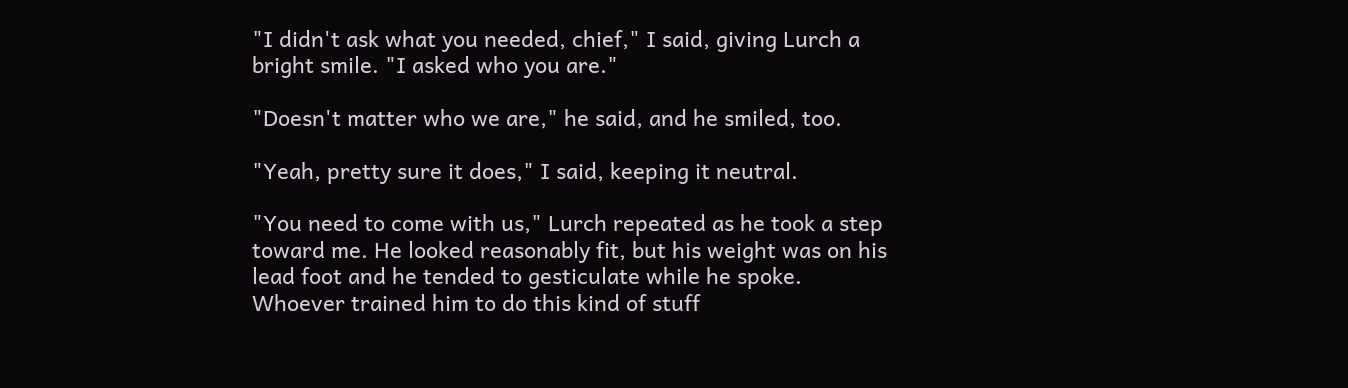"I didn't ask what you needed, chief," I said, giving Lurch a bright smile. "I asked who you are."

"Doesn't matter who we are," he said, and he smiled, too.

"Yeah, pretty sure it does," I said, keeping it neutral.

"You need to come with us," Lurch repeated as he took a step toward me. He looked reasonably fit, but his weight was on his lead foot and he tended to gesticulate while he spoke. Whoever trained him to do this kind of stuff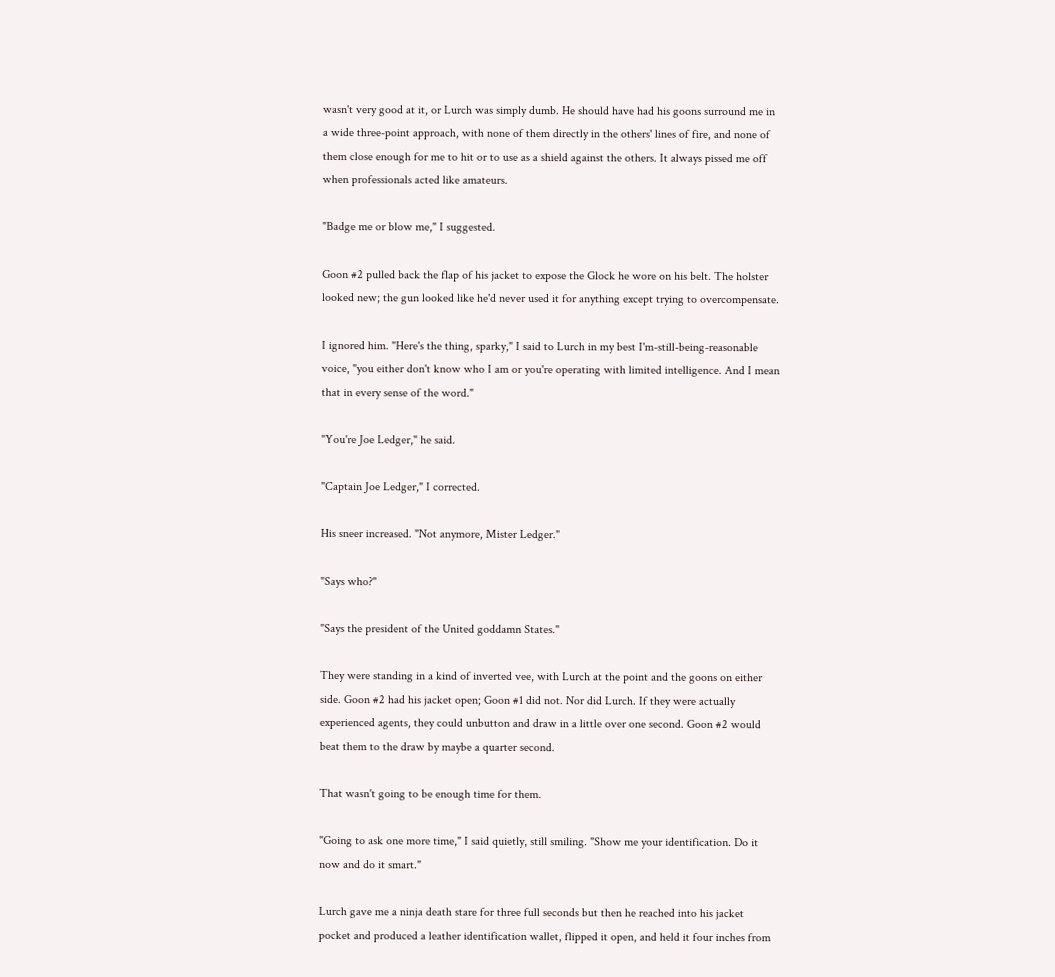wasn't very good at it, or Lurch was simply dumb. He should have had his goons surround me in a wide three-point approach, with none of them directly in the others' lines of fire, and none of them close enough for me to hit or to use as a shield against the others. It always pissed me off when professionals acted like amateurs.

"Badge me or blow me," I suggested.

Goon #2 pulled back the flap of his jacket to expose the Glock he wore on his belt. The holster looked new; the gun looked like he'd never used it for anything except trying to overcompensate.

I ignored him. "Here's the thing, sparky," I said to Lurch in my best I'm-still-being-reasonable voice, "you either don't know who I am or you're operating with limited intelligence. And I mean that in every sense of the word."

"You're Joe Ledger," he said.

"Captain Joe Ledger," I corrected.

His sneer increased. "Not anymore, Mister Ledger."

"Says who?"

"Says the president of the United goddamn States."

They were standing in a kind of inverted vee, with Lurch at the point and the goons on either side. Goon #2 had his jacket open; Goon #1 did not. Nor did Lurch. If they were actually experienced agents, they could unbutton and draw in a little over one second. Goon #2 would beat them to the draw by maybe a quarter second.

That wasn't going to be enough time for them.

"Going to ask one more time," I said quietly, still smiling. "Show me your identification. Do it now and do it smart."

Lurch gave me a ninja death stare for three full seconds but then he reached into his jacket pocket and produced a leather identification wallet, flipped it open, and held it four inches from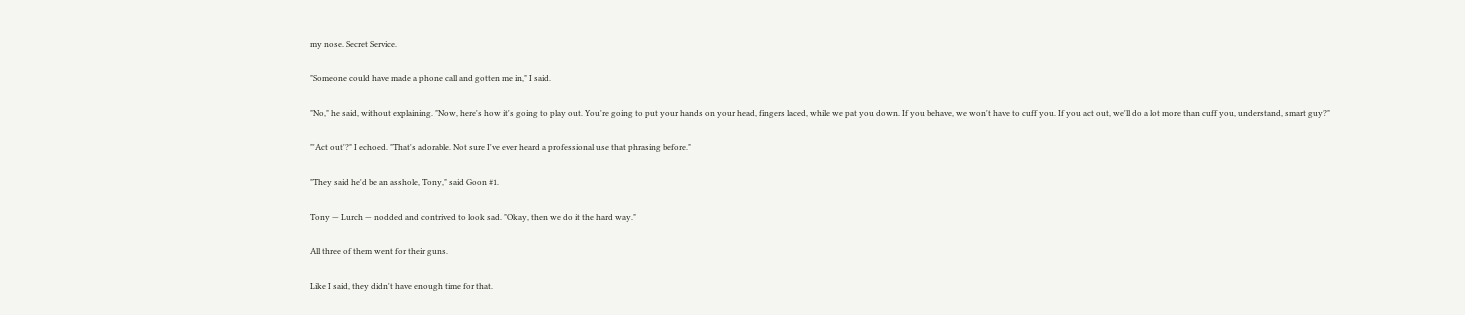my nose. Secret Service.

"Someone could have made a phone call and gotten me in," I said.

"No," he said, without explaining. "Now, here's how it's going to play out. You're going to put your hands on your head, fingers laced, while we pat you down. If you behave, we won't have to cuff you. If you act out, we'll do a lot more than cuff you, understand, smart guy?"

"'Act out'?" I echoed. "That's adorable. Not sure I've ever heard a professional use that phrasing before."

"They said he'd be an asshole, Tony," said Goon #1.

Tony — Lurch — nodded and contrived to look sad. "Okay, then we do it the hard way."

All three of them went for their guns.

Like I said, they didn't have enough time for that.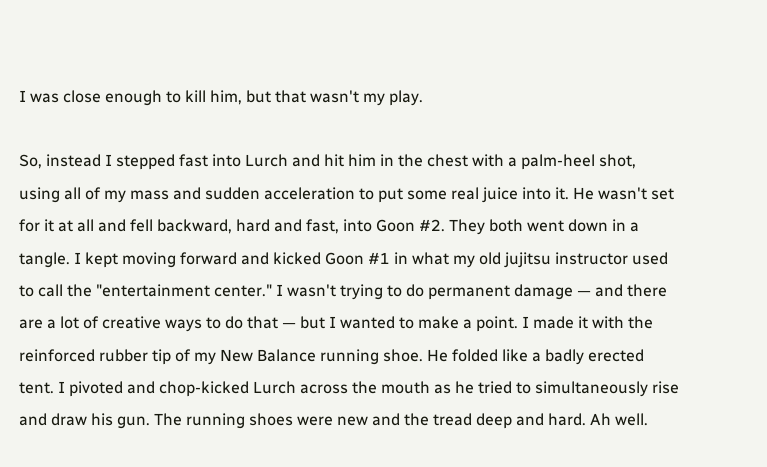I was close enough to kill him, but that wasn't my play.

So, instead I stepped fast into Lurch and hit him in the chest with a palm-heel shot, using all of my mass and sudden acceleration to put some real juice into it. He wasn't set for it at all and fell backward, hard and fast, into Goon #2. They both went down in a tangle. I kept moving forward and kicked Goon #1 in what my old jujitsu instructor used to call the "entertainment center." I wasn't trying to do permanent damage — and there are a lot of creative ways to do that — but I wanted to make a point. I made it with the reinforced rubber tip of my New Balance running shoe. He folded like a badly erected tent. I pivoted and chop-kicked Lurch across the mouth as he tried to simultaneously rise and draw his gun. The running shoes were new and the tread deep and hard. Ah well.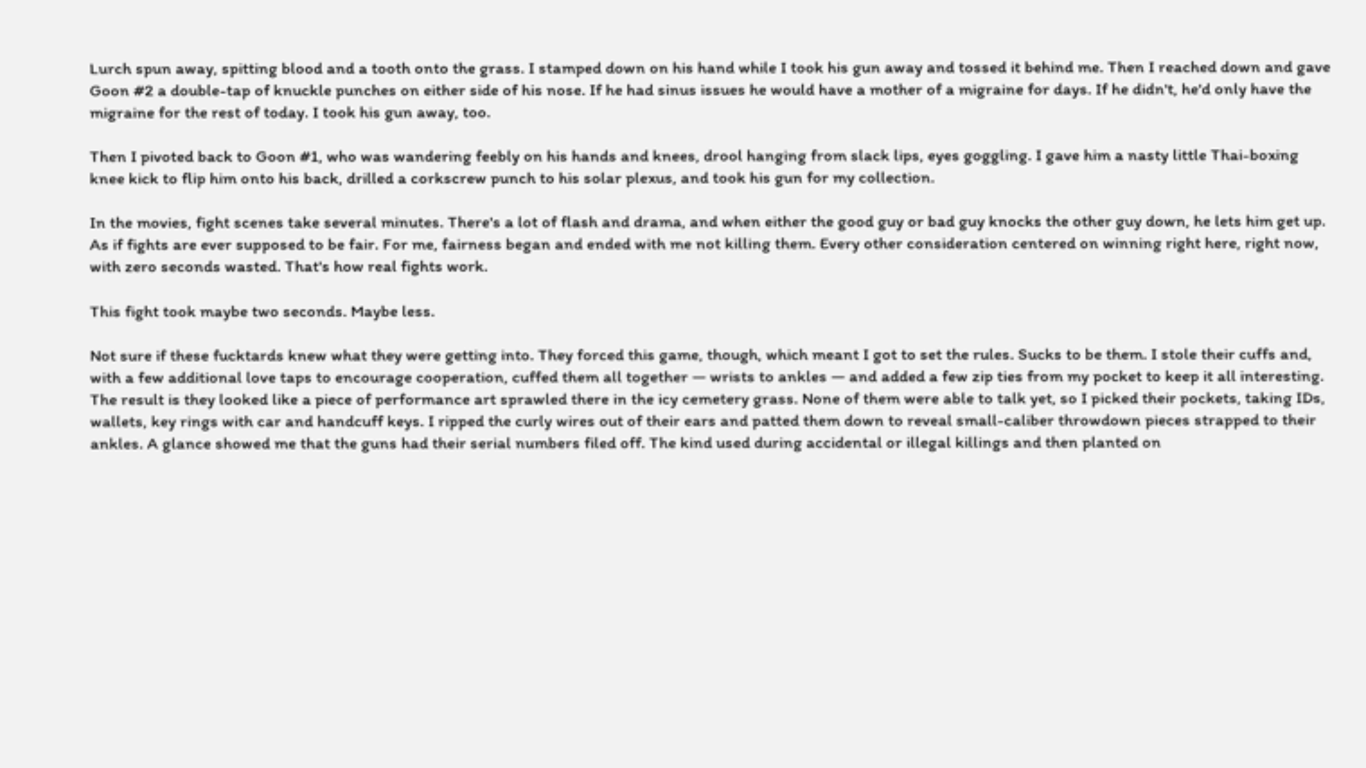Lurch spun away, spitting blood and a tooth onto the grass. I stamped down on his hand while I took his gun away and tossed it behind me. Then I reached down and gave Goon #2 a double-tap of knuckle punches on either side of his nose. If he had sinus issues he would have a mother of a migraine for days. If he didn't, he'd only have the migraine for the rest of today. I took his gun away, too.

Then I pivoted back to Goon #1, who was wandering feebly on his hands and knees, drool hanging from slack lips, eyes goggling. I gave him a nasty little Thai-boxing knee kick to flip him onto his back, drilled a corkscrew punch to his solar plexus, and took his gun for my collection.

In the movies, fight scenes take several minutes. There's a lot of flash and drama, and when either the good guy or bad guy knocks the other guy down, he lets him get up. As if fights are ever supposed to be fair. For me, fairness began and ended with me not killing them. Every other consideration centered on winning right here, right now, with zero seconds wasted. That's how real fights work.

This fight took maybe two seconds. Maybe less.

Not sure if these fucktards knew what they were getting into. They forced this game, though, which meant I got to set the rules. Sucks to be them. I stole their cuffs and, with a few additional love taps to encourage cooperation, cuffed them all together — wrists to ankles — and added a few zip ties from my pocket to keep it all interesting. The result is they looked like a piece of performance art sprawled there in the icy cemetery grass. None of them were able to talk yet, so I picked their pockets, taking IDs, wallets, key rings with car and handcuff keys. I ripped the curly wires out of their ears and patted them down to reveal small-caliber throwdown pieces strapped to their ankles. A glance showed me that the guns had their serial numbers filed off. The kind used during accidental or illegal killings and then planted on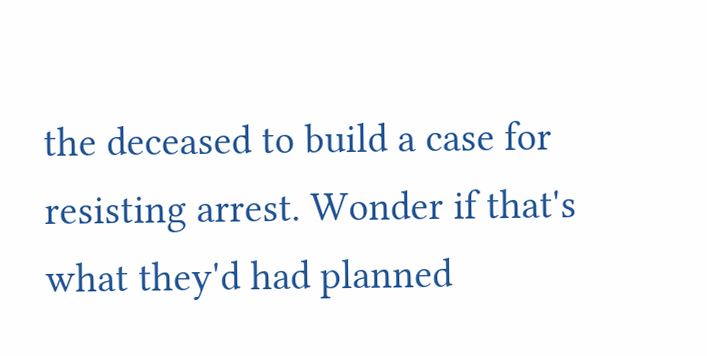the deceased to build a case for resisting arrest. Wonder if that's what they'd had planned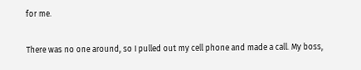for me.

There was no one around, so I pulled out my cell phone and made a call. My boss,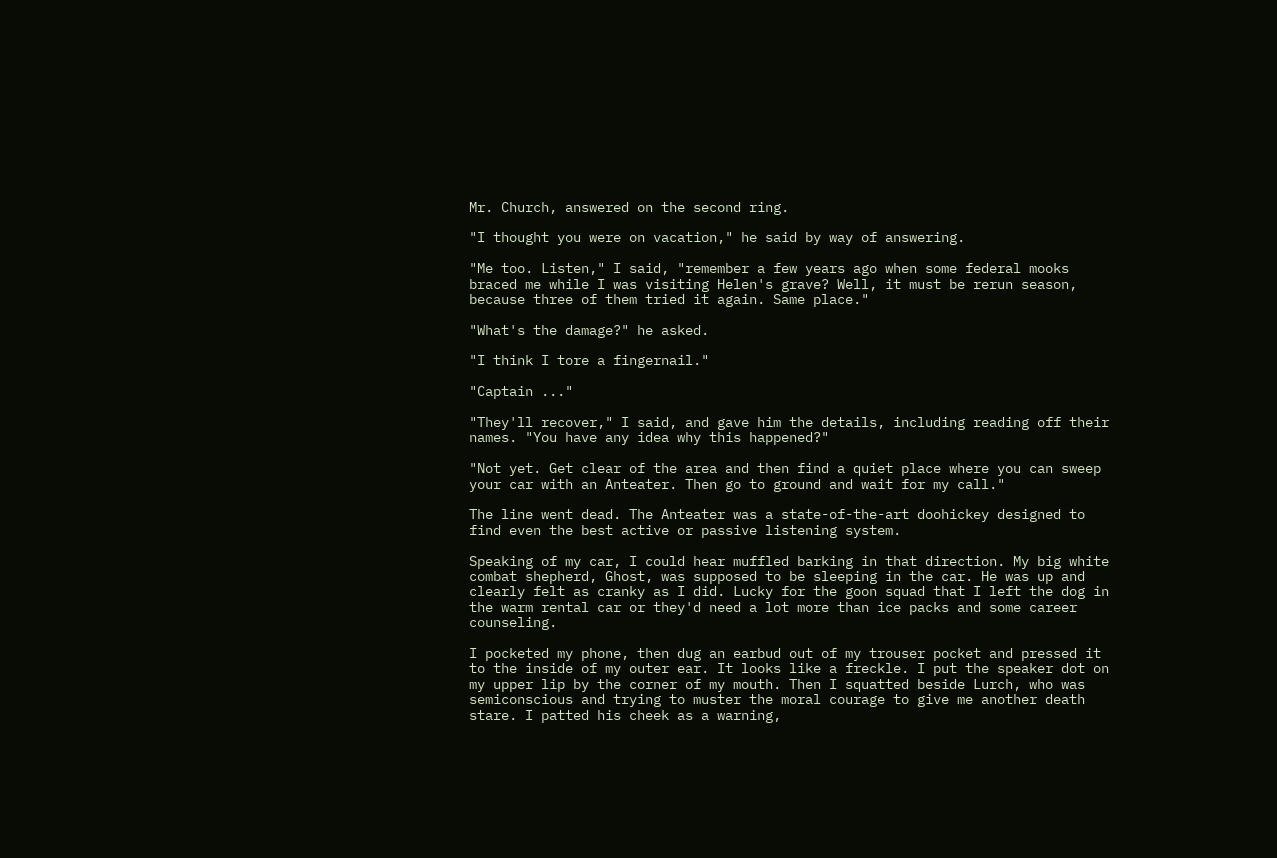Mr. Church, answered on the second ring.

"I thought you were on vacation," he said by way of answering.

"Me too. Listen," I said, "remember a few years ago when some federal mooks braced me while I was visiting Helen's grave? Well, it must be rerun season, because three of them tried it again. Same place."

"What's the damage?" he asked.

"I think I tore a fingernail."

"Captain ..."

"They'll recover," I said, and gave him the details, including reading off their names. "You have any idea why this happened?"

"Not yet. Get clear of the area and then find a quiet place where you can sweep your car with an Anteater. Then go to ground and wait for my call."

The line went dead. The Anteater was a state-of-the-art doohickey designed to find even the best active or passive listening system.

Speaking of my car, I could hear muffled barking in that direction. My big white combat shepherd, Ghost, was supposed to be sleeping in the car. He was up and clearly felt as cranky as I did. Lucky for the goon squad that I left the dog in the warm rental car or they'd need a lot more than ice packs and some career counseling.

I pocketed my phone, then dug an earbud out of my trouser pocket and pressed it to the inside of my outer ear. It looks like a freckle. I put the speaker dot on my upper lip by the corner of my mouth. Then I squatted beside Lurch, who was semiconscious and trying to muster the moral courage to give me another death stare. I patted his cheek as a warning,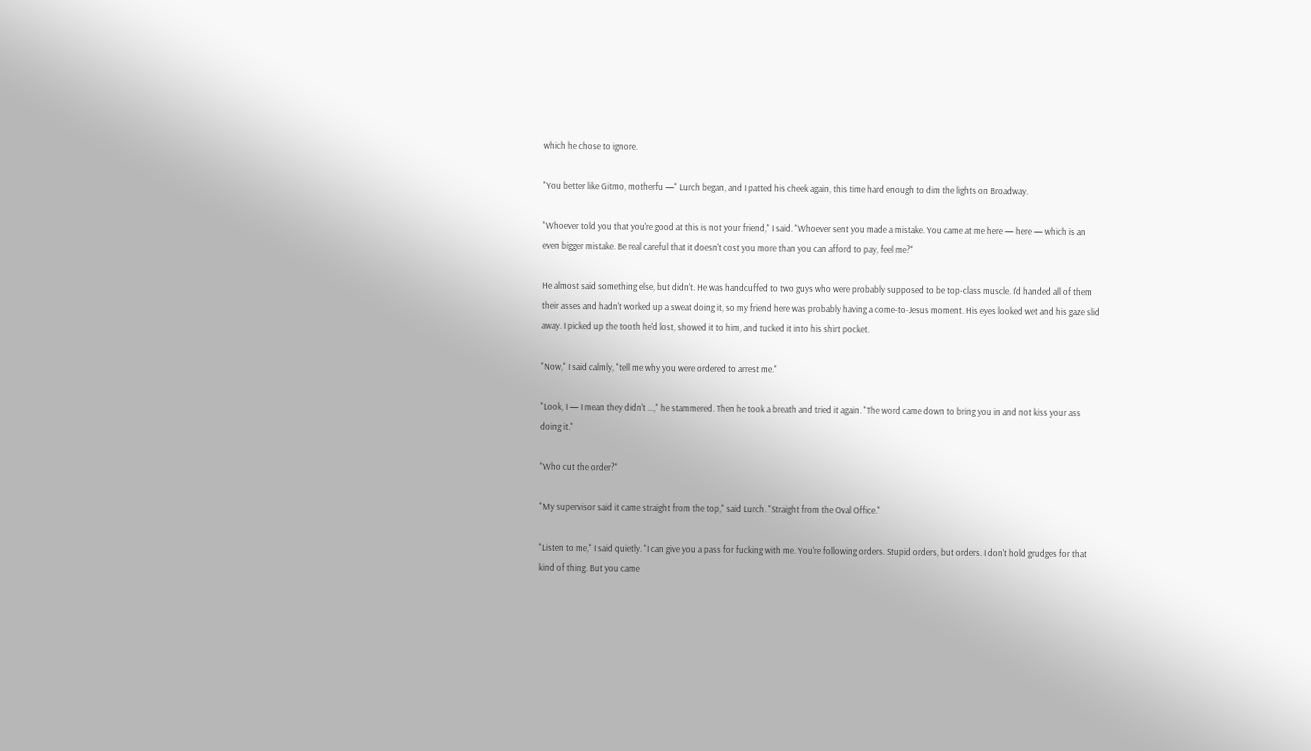which he chose to ignore.

"You better like Gitmo, motherfu —" Lurch began, and I patted his cheek again, this time hard enough to dim the lights on Broadway.

"Whoever told you that you're good at this is not your friend," I said. "Whoever sent you made a mistake. You came at me here — here — which is an even bigger mistake. Be real careful that it doesn't cost you more than you can afford to pay, feel me?"

He almost said something else, but didn't. He was handcuffed to two guys who were probably supposed to be top-class muscle. I'd handed all of them their asses and hadn't worked up a sweat doing it, so my friend here was probably having a come-to-Jesus moment. His eyes looked wet and his gaze slid away. I picked up the tooth he'd lost, showed it to him, and tucked it into his shirt pocket.

"Now," I said calmly, "tell me why you were ordered to arrest me."

"Look, I — I mean they didn't ...," he stammered. Then he took a breath and tried it again. "The word came down to bring you in and not kiss your ass doing it."

"Who cut the order?"

"My supervisor said it came straight from the top," said Lurch. "Straight from the Oval Office."

"Listen to me," I said quietly. "I can give you a pass for fucking with me. You're following orders. Stupid orders, but orders. I don't hold grudges for that kind of thing. But you came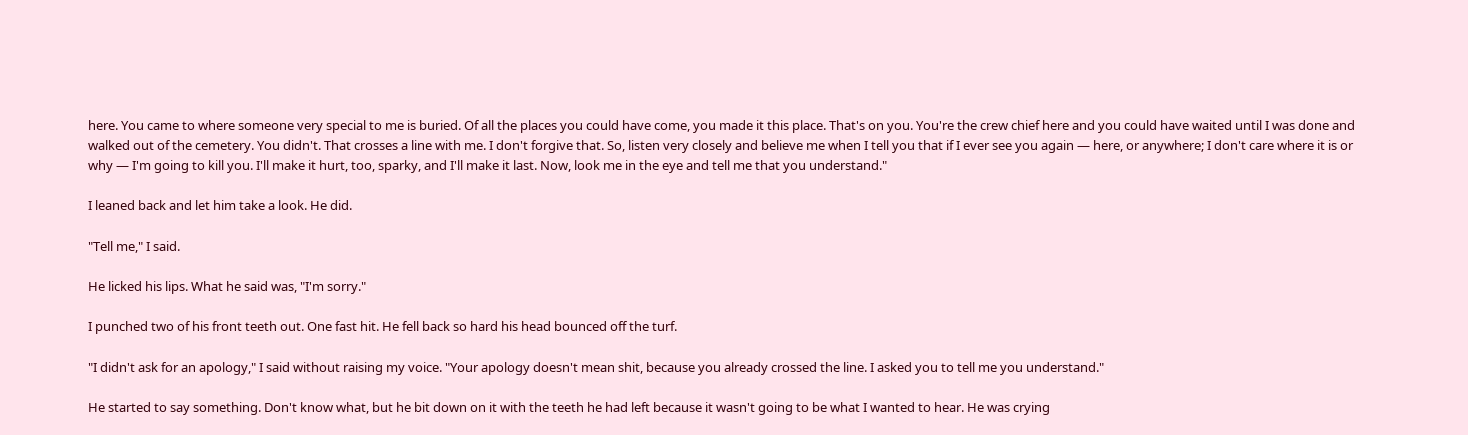here. You came to where someone very special to me is buried. Of all the places you could have come, you made it this place. That's on you. You're the crew chief here and you could have waited until I was done and walked out of the cemetery. You didn't. That crosses a line with me. I don't forgive that. So, listen very closely and believe me when I tell you that if I ever see you again — here, or anywhere; I don't care where it is or why — I'm going to kill you. I'll make it hurt, too, sparky, and I'll make it last. Now, look me in the eye and tell me that you understand."

I leaned back and let him take a look. He did.

"Tell me," I said.

He licked his lips. What he said was, "I'm sorry."

I punched two of his front teeth out. One fast hit. He fell back so hard his head bounced off the turf.

"I didn't ask for an apology," I said without raising my voice. "Your apology doesn't mean shit, because you already crossed the line. I asked you to tell me you understand."

He started to say something. Don't know what, but he bit down on it with the teeth he had left because it wasn't going to be what I wanted to hear. He was crying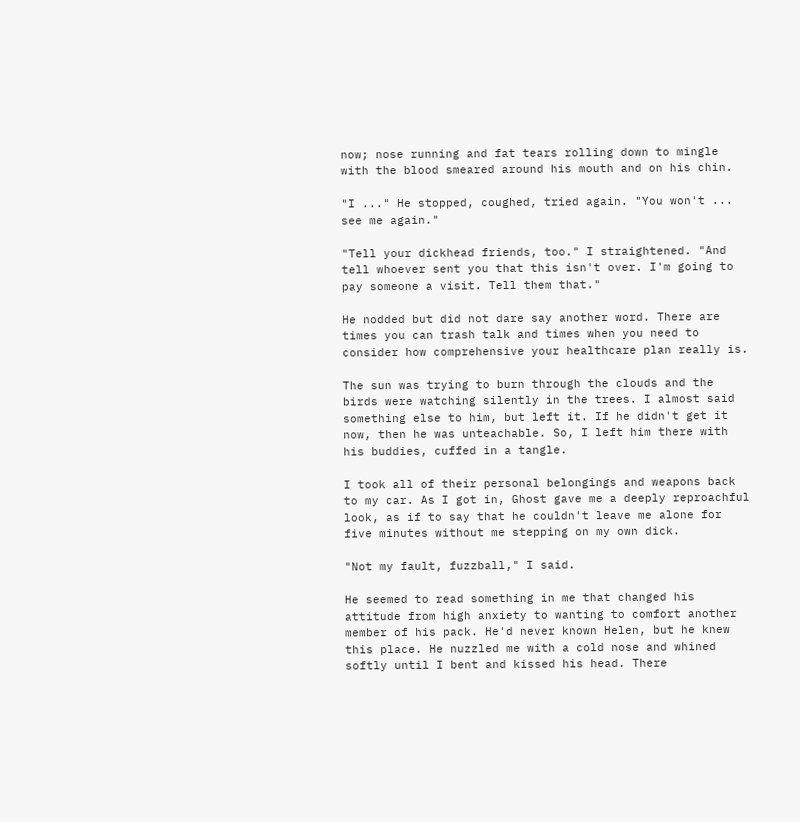now; nose running and fat tears rolling down to mingle with the blood smeared around his mouth and on his chin.

"I ..." He stopped, coughed, tried again. "You won't ... see me again."

"Tell your dickhead friends, too." I straightened. "And tell whoever sent you that this isn't over. I'm going to pay someone a visit. Tell them that."

He nodded but did not dare say another word. There are times you can trash talk and times when you need to consider how comprehensive your healthcare plan really is.

The sun was trying to burn through the clouds and the birds were watching silently in the trees. I almost said something else to him, but left it. If he didn't get it now, then he was unteachable. So, I left him there with his buddies, cuffed in a tangle.

I took all of their personal belongings and weapons back to my car. As I got in, Ghost gave me a deeply reproachful look, as if to say that he couldn't leave me alone for five minutes without me stepping on my own dick.

"Not my fault, fuzzball," I said.

He seemed to read something in me that changed his attitude from high anxiety to wanting to comfort another member of his pack. He'd never known Helen, but he knew this place. He nuzzled me with a cold nose and whined softly until I bent and kissed his head. There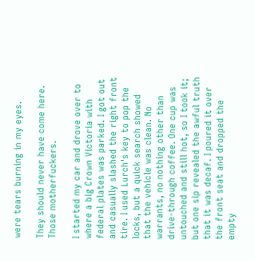were tears burning in my eyes.

They should never have come here. Those motherfuckers.

I started my car and drove over to where a big Crown Victoria with federal plates was parked. I got out and casually slashed the right front tire. I used Lurch's key to pop the locks, but a quick search showed that the vehicle was clean. No warrants, no nothing other than drive-through coffee. One cup was untouched and still hot, so I took it; but one sip revealed the awful truth that it was decaf. I poured it over the front seat and dropped the empty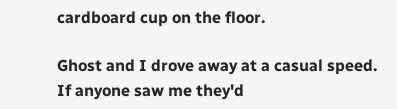cardboard cup on the floor.

Ghost and I drove away at a casual speed. If anyone saw me they'd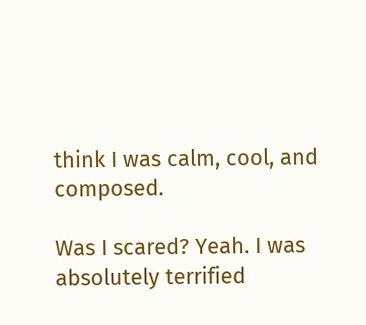think I was calm, cool, and composed.

Was I scared? Yeah. I was absolutely terrified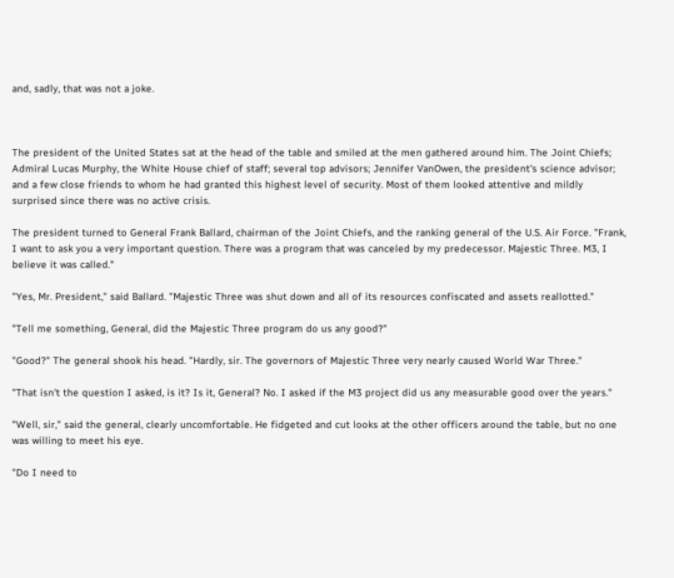and, sadly, that was not a joke.



The president of the United States sat at the head of the table and smiled at the men gathered around him. The Joint Chiefs; Admiral Lucas Murphy, the White House chief of staff; several top advisors; Jennifer VanOwen, the president's science advisor; and a few close friends to whom he had granted this highest level of security. Most of them looked attentive and mildly surprised since there was no active crisis.

The president turned to General Frank Ballard, chairman of the Joint Chiefs, and the ranking general of the U.S. Air Force. "Frank, I want to ask you a very important question. There was a program that was canceled by my predecessor. Majestic Three. M3, I believe it was called."

"Yes, Mr. President," said Ballard. "Majestic Three was shut down and all of its resources confiscated and assets reallotted."

"Tell me something, General, did the Majestic Three program do us any good?"

"Good?" The general shook his head. "Hardly, sir. The governors of Majestic Three very nearly caused World War Three."

"That isn't the question I asked, is it? Is it, General? No. I asked if the M3 project did us any measurable good over the years."

"Well, sir," said the general, clearly uncomfortable. He fidgeted and cut looks at the other officers around the table, but no one was willing to meet his eye.

"Do I need to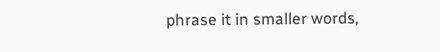phrase it in smaller words,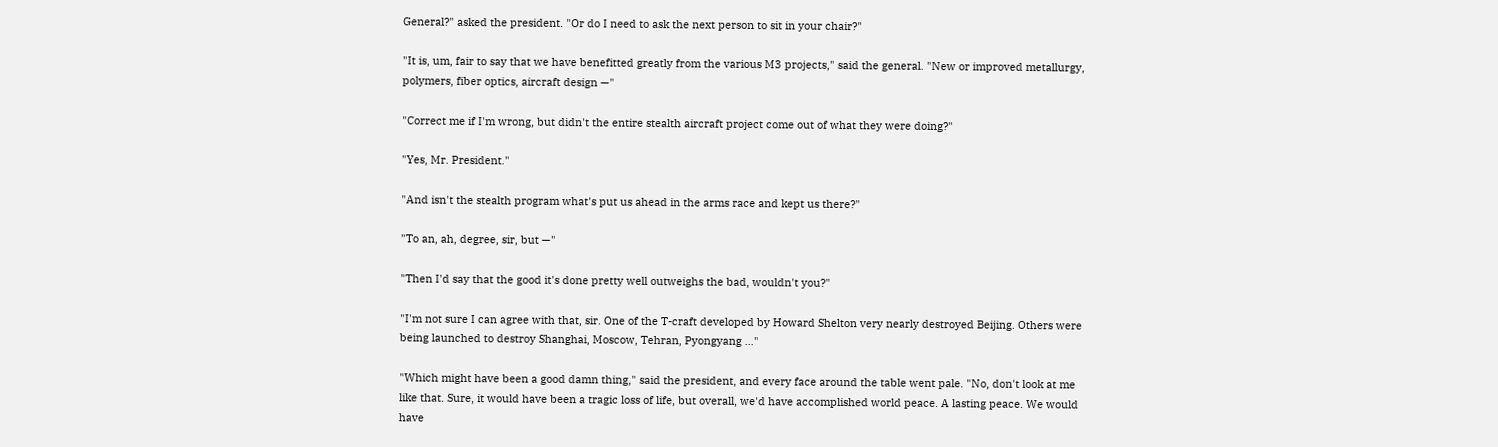General?" asked the president. "Or do I need to ask the next person to sit in your chair?"

"It is, um, fair to say that we have benefitted greatly from the various M3 projects," said the general. "New or improved metallurgy, polymers, fiber optics, aircraft design —"

"Correct me if I'm wrong, but didn't the entire stealth aircraft project come out of what they were doing?"

"Yes, Mr. President."

"And isn't the stealth program what's put us ahead in the arms race and kept us there?"

"To an, ah, degree, sir, but —"

"Then I'd say that the good it's done pretty well outweighs the bad, wouldn't you?"

"I'm not sure I can agree with that, sir. One of the T-craft developed by Howard Shelton very nearly destroyed Beijing. Others were being launched to destroy Shanghai, Moscow, Tehran, Pyongyang ..."

"Which might have been a good damn thing," said the president, and every face around the table went pale. "No, don't look at me like that. Sure, it would have been a tragic loss of life, but overall, we'd have accomplished world peace. A lasting peace. We would have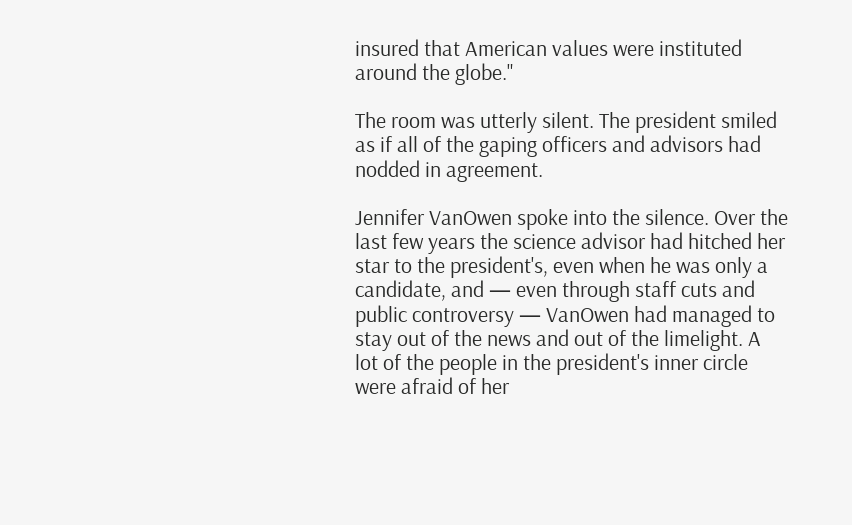insured that American values were instituted around the globe."

The room was utterly silent. The president smiled as if all of the gaping officers and advisors had nodded in agreement.

Jennifer VanOwen spoke into the silence. Over the last few years the science advisor had hitched her star to the president's, even when he was only a candidate, and — even through staff cuts and public controversy — VanOwen had managed to stay out of the news and out of the limelight. A lot of the people in the president's inner circle were afraid of her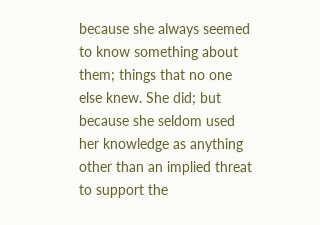because she always seemed to know something about them; things that no one else knew. She did; but because she seldom used her knowledge as anything other than an implied threat to support the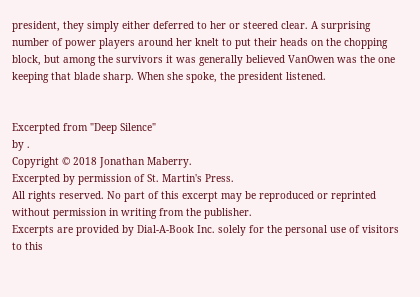president, they simply either deferred to her or steered clear. A surprising number of power players around her knelt to put their heads on the chopping block, but among the survivors it was generally believed VanOwen was the one keeping that blade sharp. When she spoke, the president listened.


Excerpted from "Deep Silence"
by .
Copyright © 2018 Jonathan Maberry.
Excerpted by permission of St. Martin's Press.
All rights reserved. No part of this excerpt may be reproduced or reprinted without permission in writing from the publisher.
Excerpts are provided by Dial-A-Book Inc. solely for the personal use of visitors to this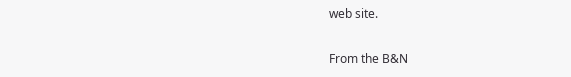web site.

From the B&N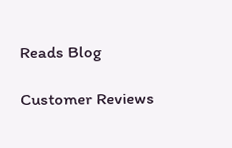Reads Blog

Customer Reviews